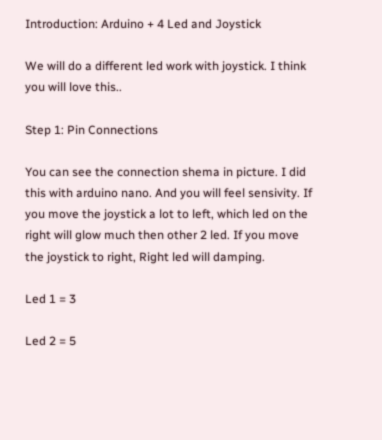Introduction: Arduino + 4 Led and Joystick

We will do a different led work with joystick. I think you will love this..

Step 1: Pin Connections

You can see the connection shema in picture. I did this with arduino nano. And you will feel sensivity. If you move the joystick a lot to left, which led on the right will glow much then other 2 led. If you move the joystick to right, Right led will damping.

Led 1 = 3

Led 2 = 5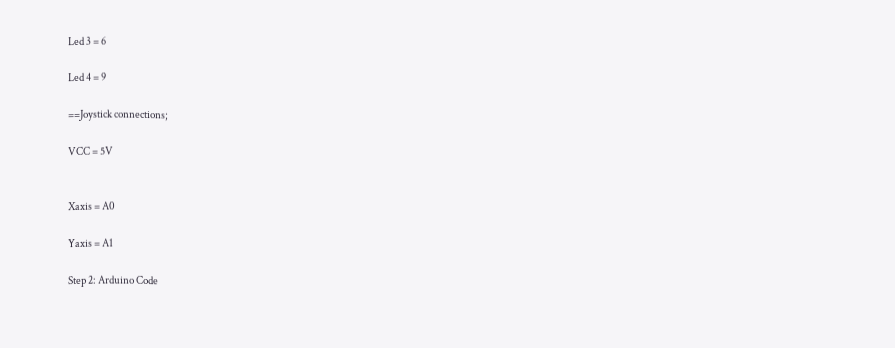Led 3 = 6

Led 4 = 9

==Joystick connections;

VCC = 5V


Xaxis = A0

Yaxis = A1

Step 2: Arduino Code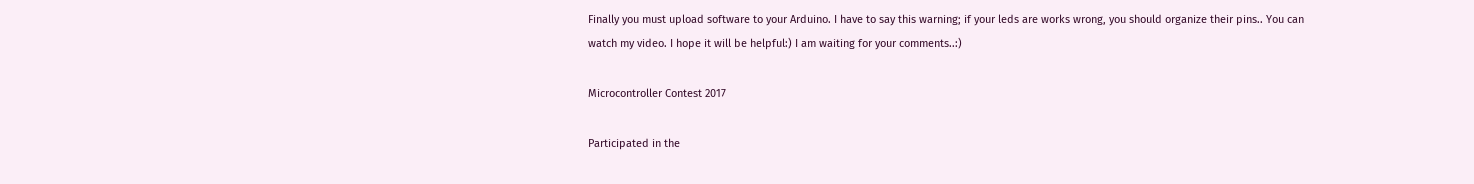Finally you must upload software to your Arduino. I have to say this warning; if your leds are works wrong, you should organize their pins.. You can watch my video. I hope it will be helpful:) I am waiting for your comments..:)

Microcontroller Contest 2017

Participated in the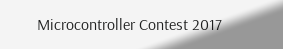Microcontroller Contest 2017